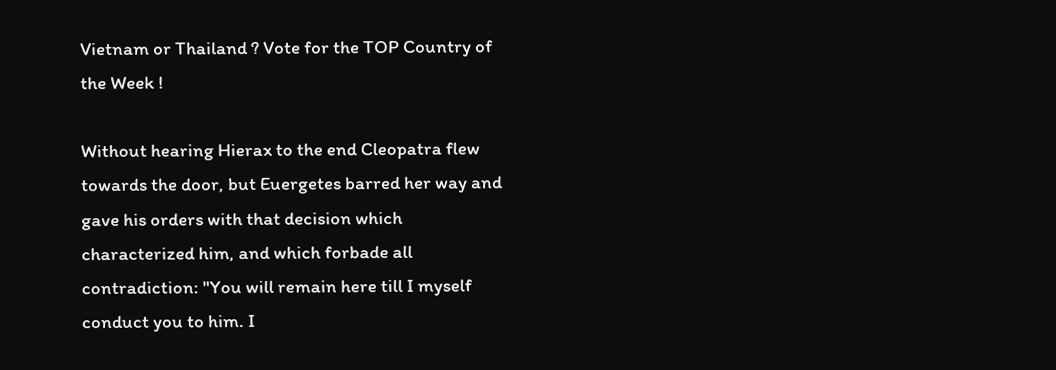Vietnam or Thailand ? Vote for the TOP Country of the Week !

Without hearing Hierax to the end Cleopatra flew towards the door, but Euergetes barred her way and gave his orders with that decision which characterized him, and which forbade all contradiction: "You will remain here till I myself conduct you to him. I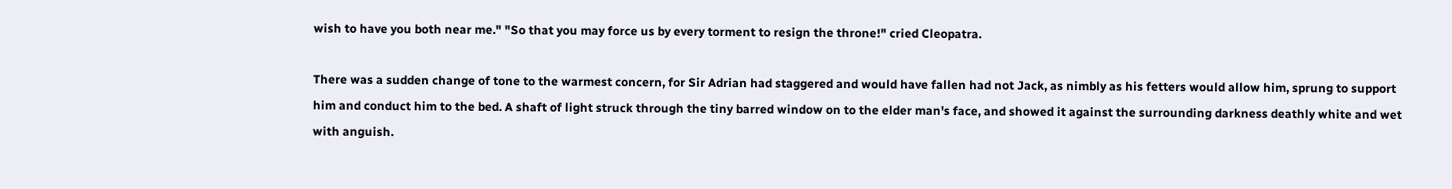wish to have you both near me." "So that you may force us by every torment to resign the throne!" cried Cleopatra.

There was a sudden change of tone to the warmest concern, for Sir Adrian had staggered and would have fallen had not Jack, as nimbly as his fetters would allow him, sprung to support him and conduct him to the bed. A shaft of light struck through the tiny barred window on to the elder man's face, and showed it against the surrounding darkness deathly white and wet with anguish.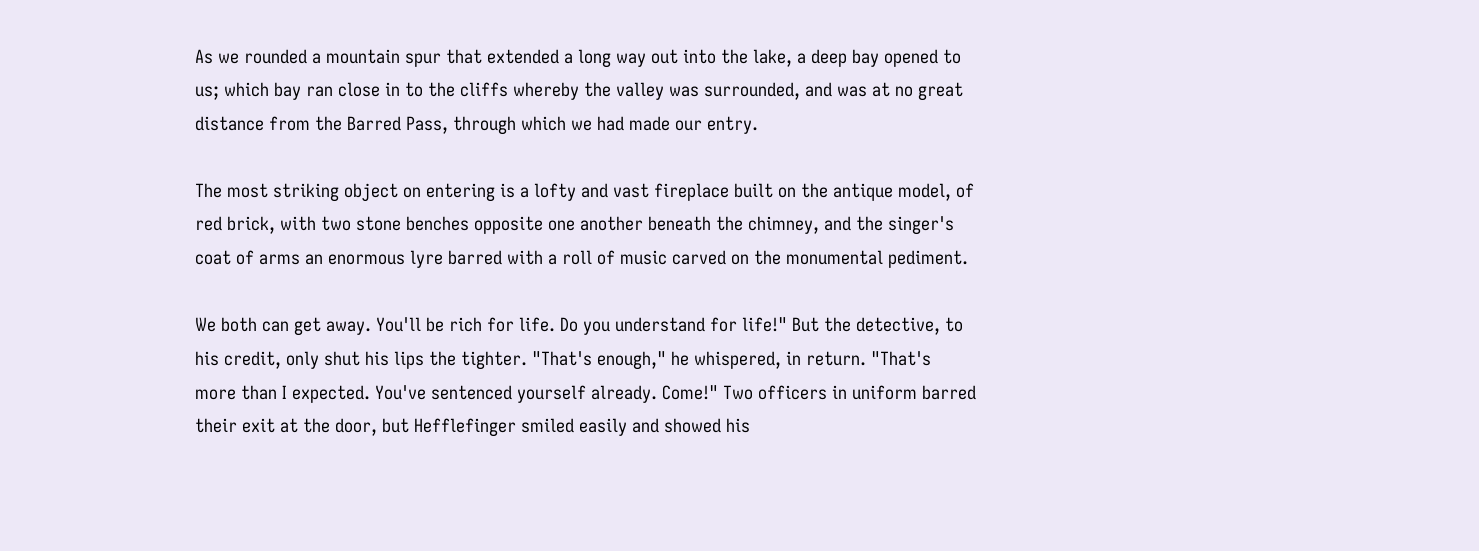As we rounded a mountain spur that extended a long way out into the lake, a deep bay opened to us; which bay ran close in to the cliffs whereby the valley was surrounded, and was at no great distance from the Barred Pass, through which we had made our entry.

The most striking object on entering is a lofty and vast fireplace built on the antique model, of red brick, with two stone benches opposite one another beneath the chimney, and the singer's coat of arms an enormous lyre barred with a roll of music carved on the monumental pediment.

We both can get away. You'll be rich for life. Do you understand for life!" But the detective, to his credit, only shut his lips the tighter. "That's enough," he whispered, in return. "That's more than I expected. You've sentenced yourself already. Come!" Two officers in uniform barred their exit at the door, but Hefflefinger smiled easily and showed his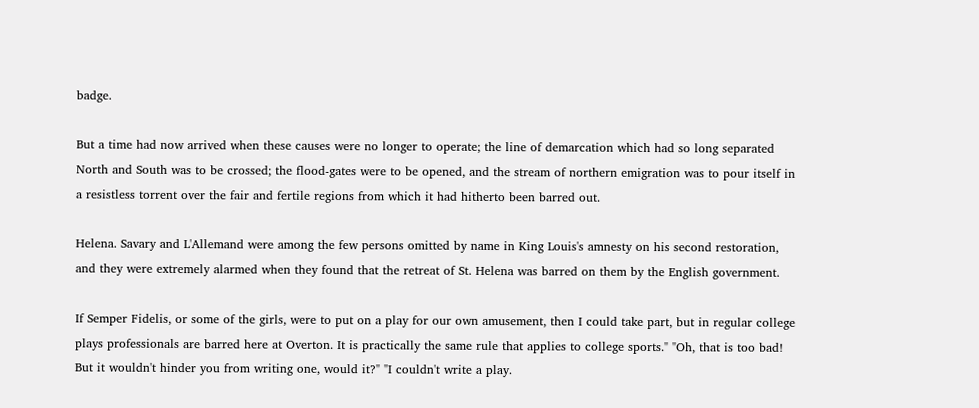badge.

But a time had now arrived when these causes were no longer to operate; the line of demarcation which had so long separated North and South was to be crossed; the flood-gates were to be opened, and the stream of northern emigration was to pour itself in a resistless torrent over the fair and fertile regions from which it had hitherto been barred out.

Helena. Savary and L'Allemand were among the few persons omitted by name in King Louis's amnesty on his second restoration, and they were extremely alarmed when they found that the retreat of St. Helena was barred on them by the English government.

If Semper Fidelis, or some of the girls, were to put on a play for our own amusement, then I could take part, but in regular college plays professionals are barred here at Overton. It is practically the same rule that applies to college sports." "Oh, that is too bad! But it wouldn't hinder you from writing one, would it?" "I couldn't write a play.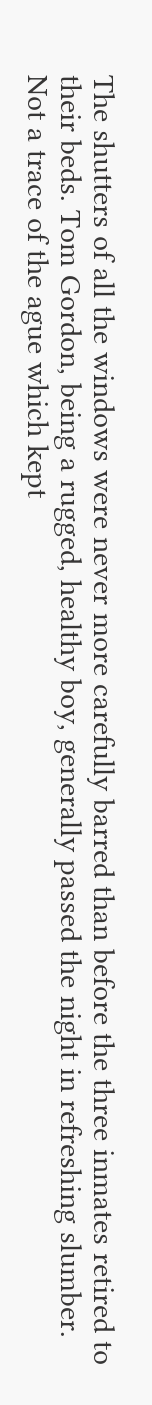The shutters of all the windows were never more carefully barred than before the three inmates retired to their beds. Tom Gordon, being a rugged, healthy boy, generally passed the night in refreshing slumber. Not a trace of the ague which kept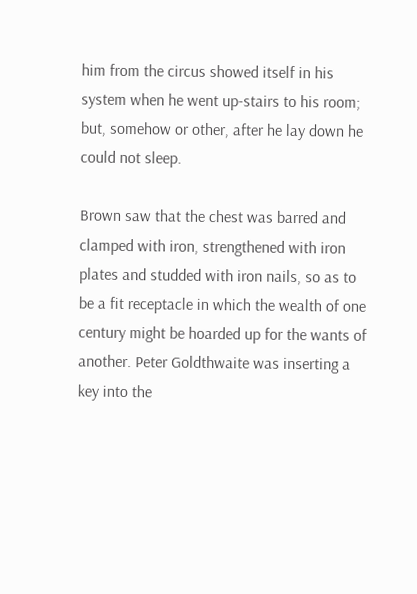him from the circus showed itself in his system when he went up-stairs to his room; but, somehow or other, after he lay down he could not sleep.

Brown saw that the chest was barred and clamped with iron, strengthened with iron plates and studded with iron nails, so as to be a fit receptacle in which the wealth of one century might be hoarded up for the wants of another. Peter Goldthwaite was inserting a key into the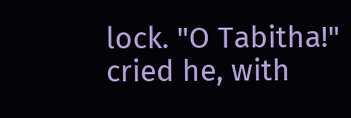lock. "O Tabitha!" cried he, with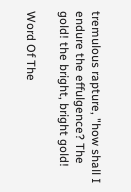tremulous rapture, "how shall I endure the effulgence? The gold! the bright, bright gold!

Word Of The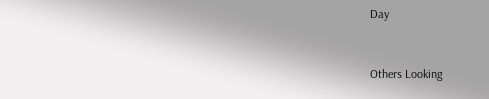Day


Others Looking